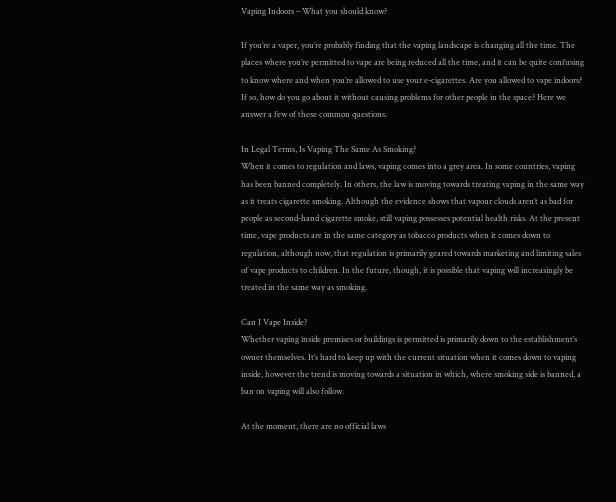Vaping Indoors – What you should know?

If you’re a vaper, you’re probably finding that the vaping landscape is changing all the time. The places where you’re permitted to vape are being reduced all the time, and it can be quite confusing to know where and when you’re allowed to use your e-cigarettes. Are you allowed to vape indoors? If so, how do you go about it without causing problems for other people in the space? Here we answer a few of these common questions.

In Legal Terms, Is Vaping The Same As Smoking?
When it comes to regulation and laws, vaping comes into a grey area. In some countries, vaping has been banned completely. In others, the law is moving towards treating vaping in the same way as it treats cigarette smoking. Although the evidence shows that vapour clouds aren’t as bad for people as second-hand cigarette smoke, still vaping possesses potential health risks. At the present time, vape products are in the same category as tobacco products when it comes down to regulation, although now, that regulation is primarily geared towards marketing and limiting sales of vape products to children. In the future, though, it is possible that vaping will increasingly be treated in the same way as smoking.

Can I Vape Inside?
Whether vaping inside premises or buildings is permitted is primarily down to the establishment’s owner themselves. It’s hard to keep up with the current situation when it comes down to vaping inside, however the trend is moving towards a situation in which, where smoking side is banned, a ban on vaping will also follow.

At the moment, there are no official laws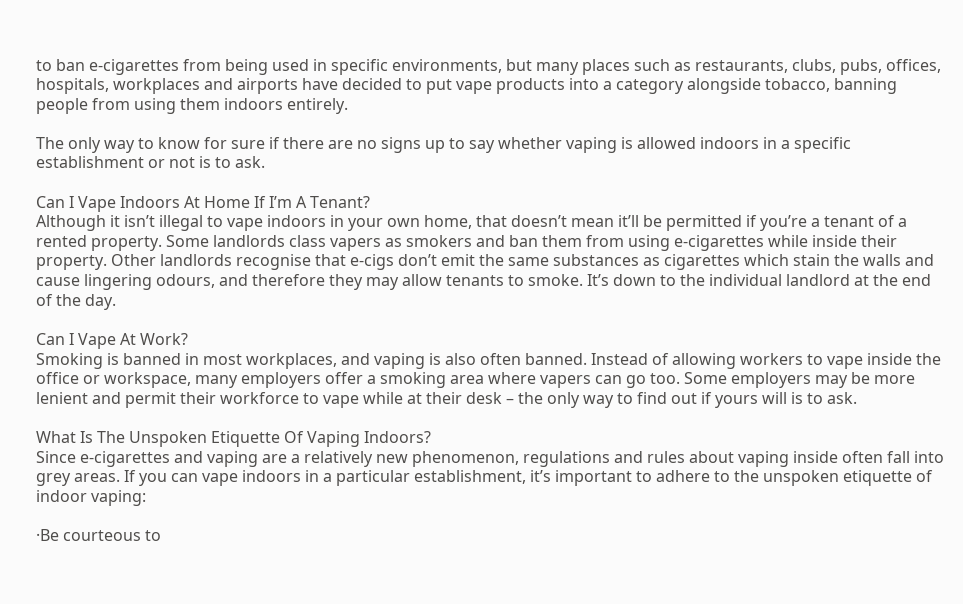to ban e-cigarettes from being used in specific environments, but many places such as restaurants, clubs, pubs, offices, hospitals, workplaces and airports have decided to put vape products into a category alongside tobacco, banning people from using them indoors entirely.

The only way to know for sure if there are no signs up to say whether vaping is allowed indoors in a specific establishment or not is to ask.

Can I Vape Indoors At Home If I’m A Tenant?
Although it isn’t illegal to vape indoors in your own home, that doesn’t mean it’ll be permitted if you’re a tenant of a rented property. Some landlords class vapers as smokers and ban them from using e-cigarettes while inside their property. Other landlords recognise that e-cigs don’t emit the same substances as cigarettes which stain the walls and cause lingering odours, and therefore they may allow tenants to smoke. It’s down to the individual landlord at the end of the day.

Can I Vape At Work?
Smoking is banned in most workplaces, and vaping is also often banned. Instead of allowing workers to vape inside the office or workspace, many employers offer a smoking area where vapers can go too. Some employers may be more lenient and permit their workforce to vape while at their desk – the only way to find out if yours will is to ask.

What Is The Unspoken Etiquette Of Vaping Indoors?
Since e-cigarettes and vaping are a relatively new phenomenon, regulations and rules about vaping inside often fall into grey areas. If you can vape indoors in a particular establishment, it’s important to adhere to the unspoken etiquette of indoor vaping:

·Be courteous to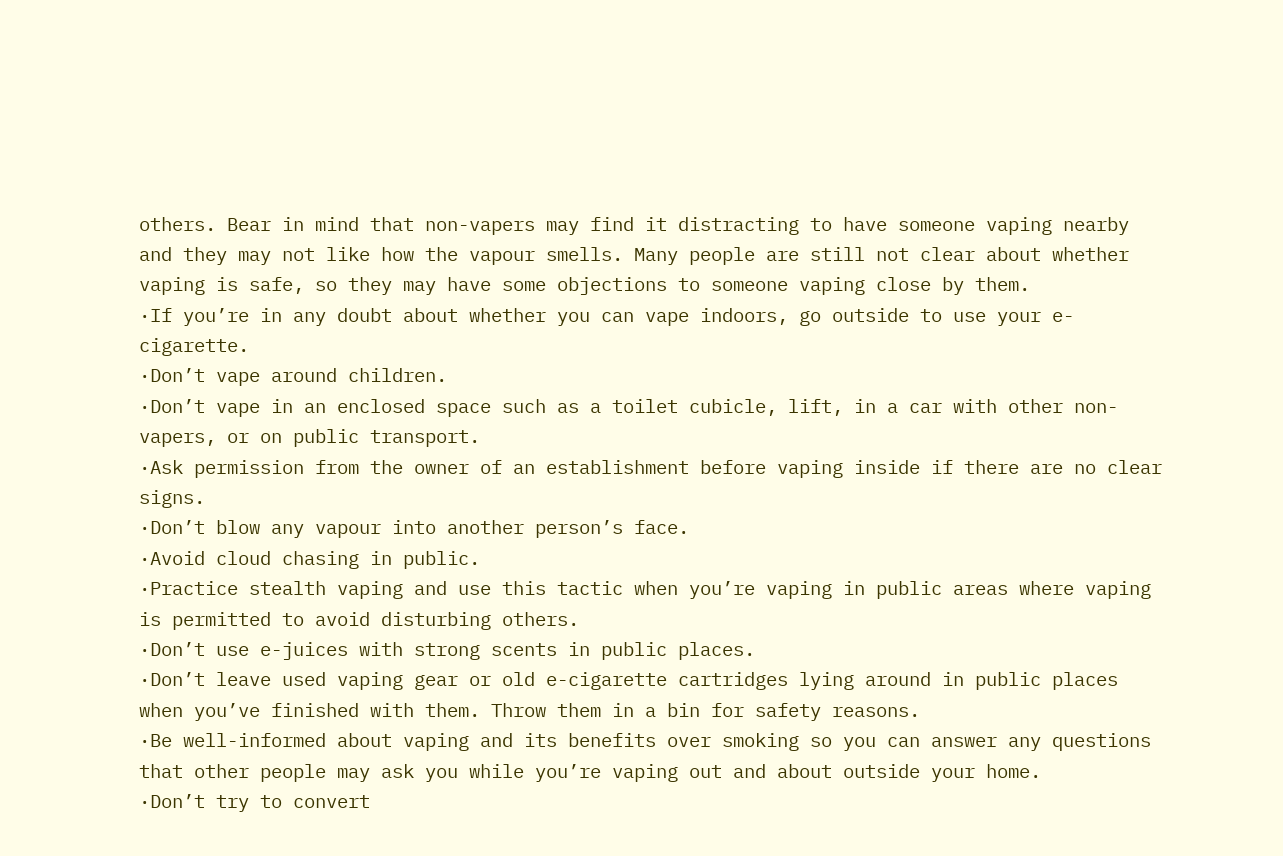others. Bear in mind that non-vapers may find it distracting to have someone vaping nearby and they may not like how the vapour smells. Many people are still not clear about whether vaping is safe, so they may have some objections to someone vaping close by them.
·If you’re in any doubt about whether you can vape indoors, go outside to use your e-cigarette.
·Don’t vape around children.
·Don’t vape in an enclosed space such as a toilet cubicle, lift, in a car with other non-vapers, or on public transport.
·Ask permission from the owner of an establishment before vaping inside if there are no clear signs.
·Don’t blow any vapour into another person’s face.
·Avoid cloud chasing in public.
·Practice stealth vaping and use this tactic when you’re vaping in public areas where vaping is permitted to avoid disturbing others.
·Don’t use e-juices with strong scents in public places.
·Don’t leave used vaping gear or old e-cigarette cartridges lying around in public places when you’ve finished with them. Throw them in a bin for safety reasons.
·Be well-informed about vaping and its benefits over smoking so you can answer any questions that other people may ask you while you’re vaping out and about outside your home.
·Don’t try to convert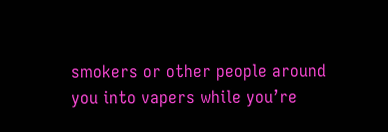smokers or other people around you into vapers while you’re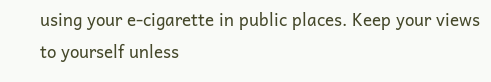using your e-cigarette in public places. Keep your views to yourself unless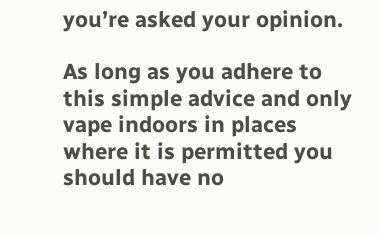you’re asked your opinion.

As long as you adhere to this simple advice and only vape indoors in places where it is permitted you should have no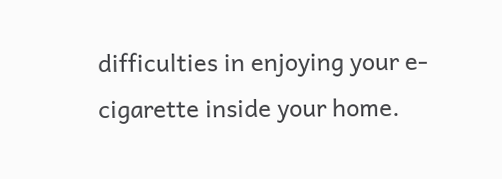difficulties in enjoying your e-cigarette inside your home.